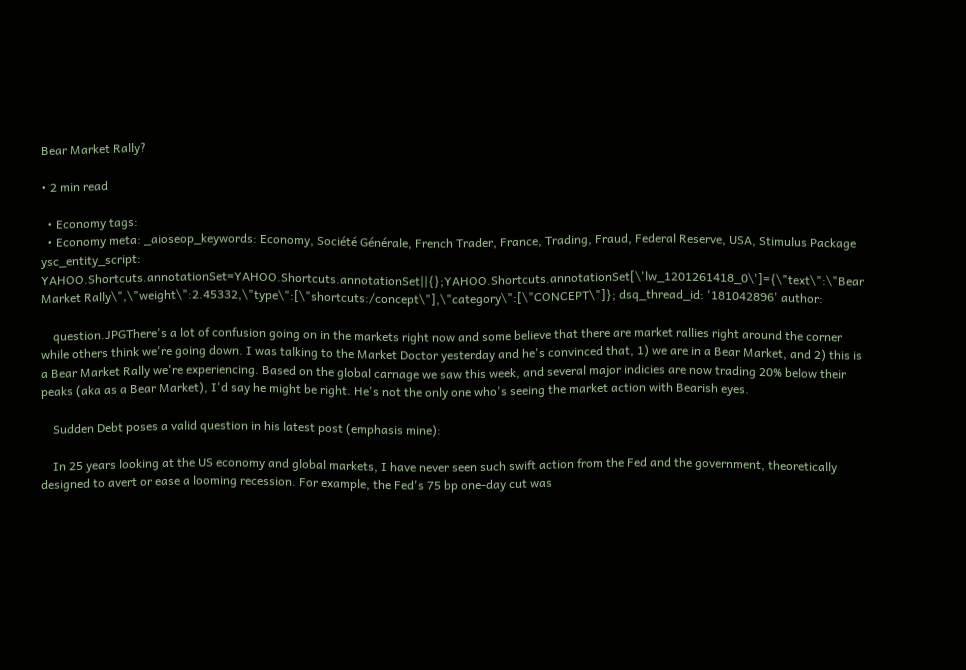Bear Market Rally?

• 2 min read

  • Economy tags:
  • Economy meta: _aioseop_keywords: Economy, Société Générale, French Trader, France, Trading, Fraud, Federal Reserve, USA, Stimulus Package ysc_entity_script: YAHOO.Shortcuts.annotationSet=YAHOO.Shortcuts.annotationSet||{};YAHOO.Shortcuts.annotationSet[\'lw_1201261418_0\']={\"text\":\"Bear Market Rally\",\"weight\":2.45332,\"type\":[\"shortcuts:/concept\"],\"category\":[\"CONCEPT\"]}; dsq_thread_id: '181042896' author:

    question.JPGThere's a lot of confusion going on in the markets right now and some believe that there are market rallies right around the corner while others think we're going down. I was talking to the Market Doctor yesterday and he's convinced that, 1) we are in a Bear Market, and 2) this is a Bear Market Rally we're experiencing. Based on the global carnage we saw this week, and several major indicies are now trading 20% below their peaks (aka as a Bear Market), I'd say he might be right. He's not the only one who's seeing the market action with Bearish eyes.

    Sudden Debt poses a valid question in his latest post (emphasis mine):

    In 25 years looking at the US economy and global markets, I have never seen such swift action from the Fed and the government, theoretically designed to avert or ease a looming recession. For example, the Fed's 75 bp one-day cut was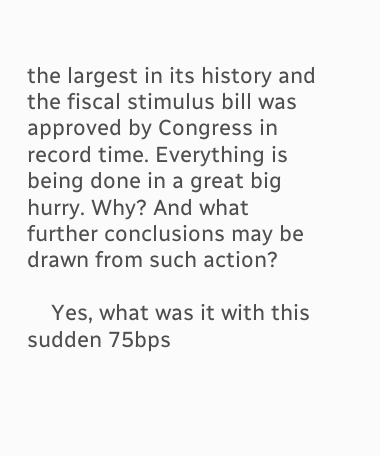the largest in its history and the fiscal stimulus bill was approved by Congress in record time. Everything is being done in a great big hurry. Why? And what further conclusions may be drawn from such action?

    Yes, what was it with this sudden 75bps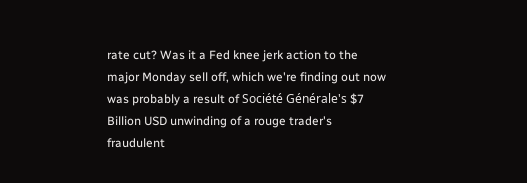rate cut? Was it a Fed knee jerk action to the major Monday sell off, which we're finding out now was probably a result of Société Générale's $7 Billion USD unwinding of a rouge trader's fraudulent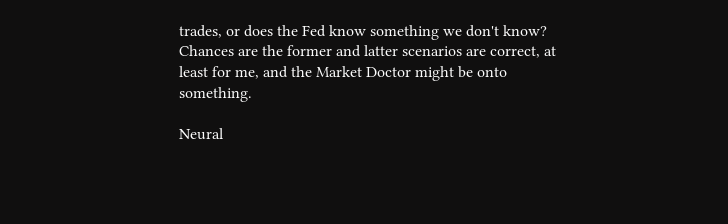trades, or does the Fed know something we don't know? Chances are the former and latter scenarios are correct, at least for me, and the Market Doctor might be onto something.

Neural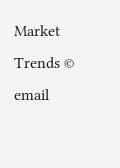Market Trends © email